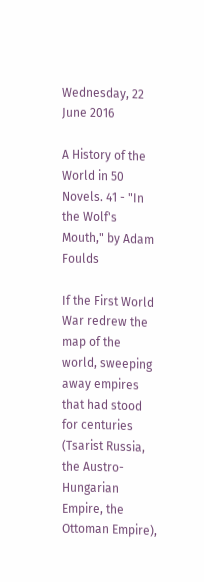Wednesday, 22 June 2016

A History of the World in 50 Novels. 41 - "In the Wolf's Mouth," by Adam Foulds

If the First World War redrew the map of the world, sweeping away empires that had stood for centuries (Tsarist Russia, the Austro-Hungarian Empire, the Ottoman Empire),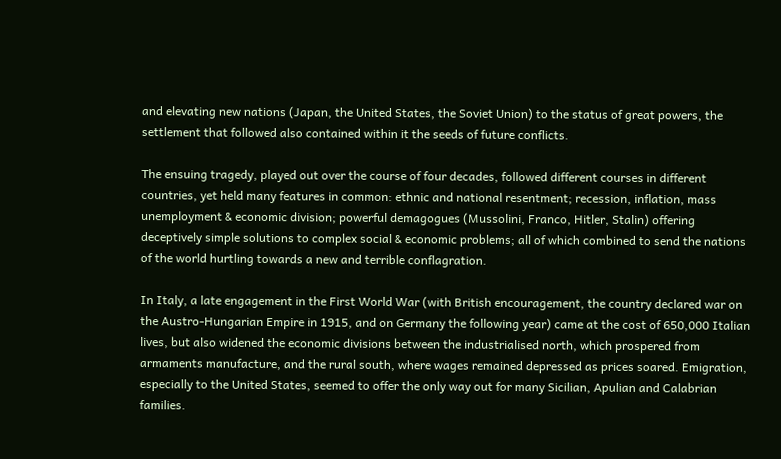and elevating new nations (Japan, the United States, the Soviet Union) to the status of great powers, the settlement that followed also contained within it the seeds of future conflicts.

The ensuing tragedy, played out over the course of four decades, followed different courses in different countries, yet held many features in common: ethnic and national resentment; recession, inflation, mass unemployment & economic division; powerful demagogues (Mussolini, Franco, Hitler, Stalin) offering deceptively simple solutions to complex social & economic problems; all of which combined to send the nations of the world hurtling towards a new and terrible conflagration.

In Italy, a late engagement in the First World War (with British encouragement, the country declared war on the Austro-Hungarian Empire in 1915, and on Germany the following year) came at the cost of 650,000 Italian lives, but also widened the economic divisions between the industrialised north, which prospered from armaments manufacture, and the rural south, where wages remained depressed as prices soared. Emigration, especially to the United States, seemed to offer the only way out for many Sicilian, Apulian and Calabrian families.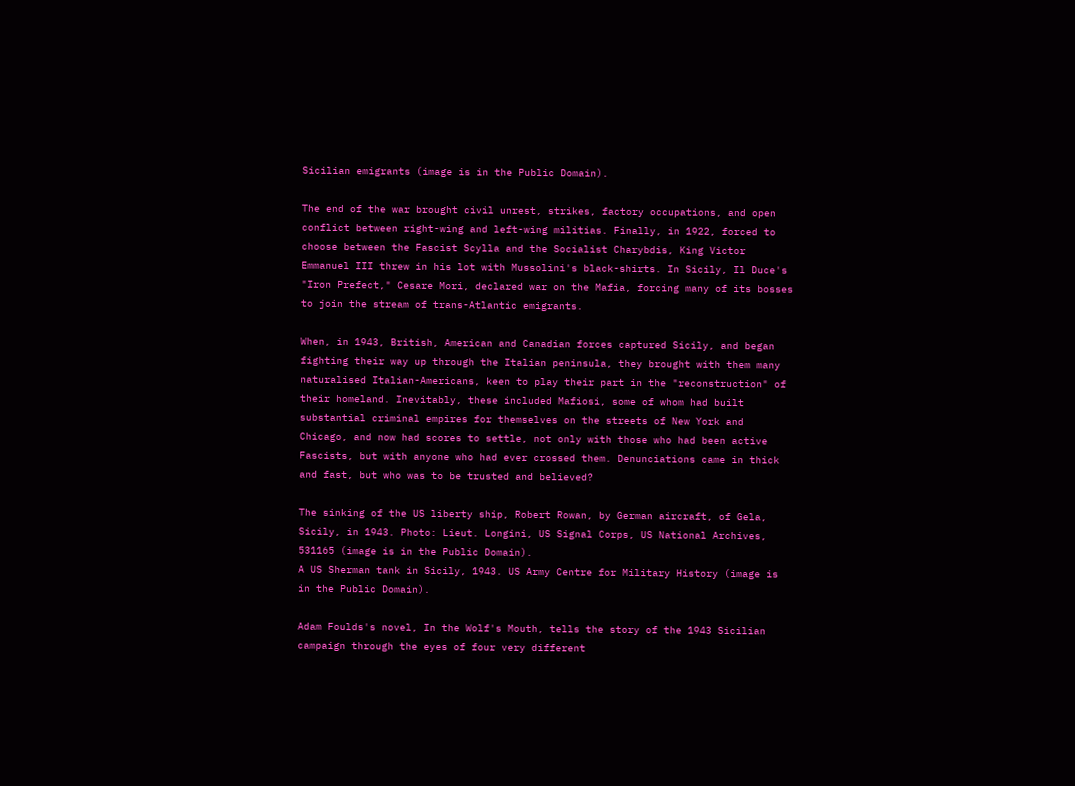Sicilian emigrants (image is in the Public Domain).

The end of the war brought civil unrest, strikes, factory occupations, and open conflict between right-wing and left-wing militias. Finally, in 1922, forced to choose between the Fascist Scylla and the Socialist Charybdis, King Victor Emmanuel III threw in his lot with Mussolini's black-shirts. In Sicily, Il Duce's "Iron Prefect," Cesare Mori, declared war on the Mafia, forcing many of its bosses to join the stream of trans-Atlantic emigrants.

When, in 1943, British, American and Canadian forces captured Sicily, and began fighting their way up through the Italian peninsula, they brought with them many naturalised Italian-Americans, keen to play their part in the "reconstruction" of their homeland. Inevitably, these included Mafiosi, some of whom had built substantial criminal empires for themselves on the streets of New York and Chicago, and now had scores to settle, not only with those who had been active Fascists, but with anyone who had ever crossed them. Denunciations came in thick and fast, but who was to be trusted and believed?

The sinking of the US liberty ship, Robert Rowan, by German aircraft, of Gela, Sicily, in 1943. Photo: Lieut. Longini, US Signal Corps, US National Archives, 531165 (image is in the Public Domain).
A US Sherman tank in Sicily, 1943. US Army Centre for Military History (image is in the Public Domain).

Adam Foulds's novel, In the Wolf's Mouth, tells the story of the 1943 Sicilian campaign through the eyes of four very different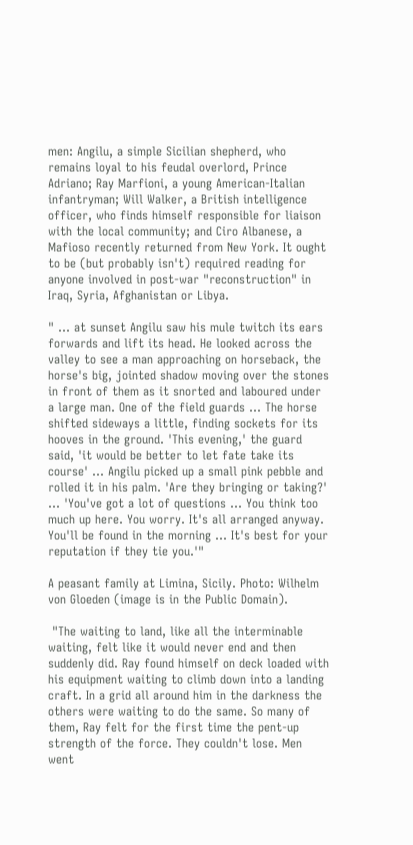men: Angilu, a simple Sicilian shepherd, who remains loyal to his feudal overlord, Prince Adriano; Ray Marfioni, a young American-Italian infantryman; Will Walker, a British intelligence officer, who finds himself responsible for liaison with the local community; and Ciro Albanese, a Mafioso recently returned from New York. It ought to be (but probably isn't) required reading for anyone involved in post-war "reconstruction" in Iraq, Syria, Afghanistan or Libya.

" ... at sunset Angilu saw his mule twitch its ears forwards and lift its head. He looked across the valley to see a man approaching on horseback, the horse's big, jointed shadow moving over the stones in front of them as it snorted and laboured under a large man. One of the field guards ... The horse shifted sideways a little, finding sockets for its hooves in the ground. 'This evening,' the guard said, 'it would be better to let fate take its course' ... Angilu picked up a small pink pebble and rolled it in his palm. 'Are they bringing or taking?' ... 'You've got a lot of questions ... You think too much up here. You worry. It's all arranged anyway. You'll be found in the morning ... It's best for your reputation if they tie you.'"

A peasant family at Limina, Sicily. Photo: Wilhelm von Gloeden (image is in the Public Domain).

 "The waiting to land, like all the interminable waiting, felt like it would never end and then suddenly did. Ray found himself on deck loaded with his equipment waiting to climb down into a landing craft. In a grid all around him in the darkness the others were waiting to do the same. So many of them, Ray felt for the first time the pent-up strength of the force. They couldn't lose. Men went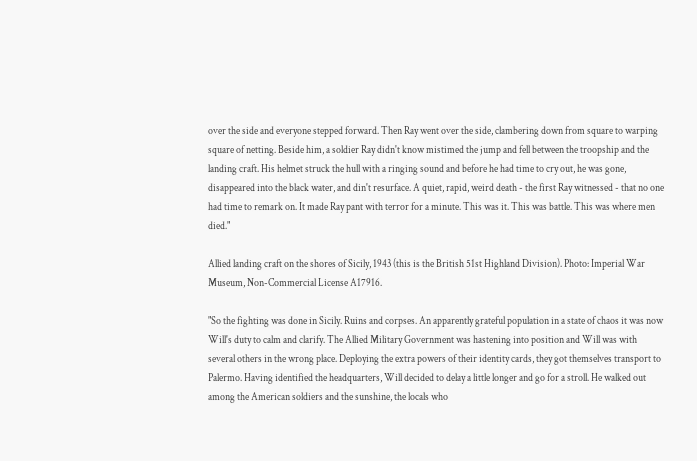over the side and everyone stepped forward. Then Ray went over the side, clambering down from square to warping square of netting. Beside him, a soldier Ray didn't know mistimed the jump and fell between the troopship and the landing craft. His helmet struck the hull with a ringing sound and before he had time to cry out, he was gone, disappeared into the black water, and din't resurface. A quiet, rapid, weird death - the first Ray witnessed - that no one had time to remark on. It made Ray pant with terror for a minute. This was it. This was battle. This was where men died."

Allied landing craft on the shores of Sicily, 1943 (this is the British 51st Highland Division). Photo: Imperial War Museum, Non-Commercial License A17916.

"So the fighting was done in Sicily. Ruins and corpses. An apparently grateful population in a state of chaos it was now Will's duty to calm and clarify. The Allied Military Government was hastening into position and Will was with several others in the wrong place. Deploying the extra powers of their identity cards, they got themselves transport to Palermo. Having identified the headquarters, Will decided to delay a little longer and go for a stroll. He walked out among the American soldiers and the sunshine, the locals who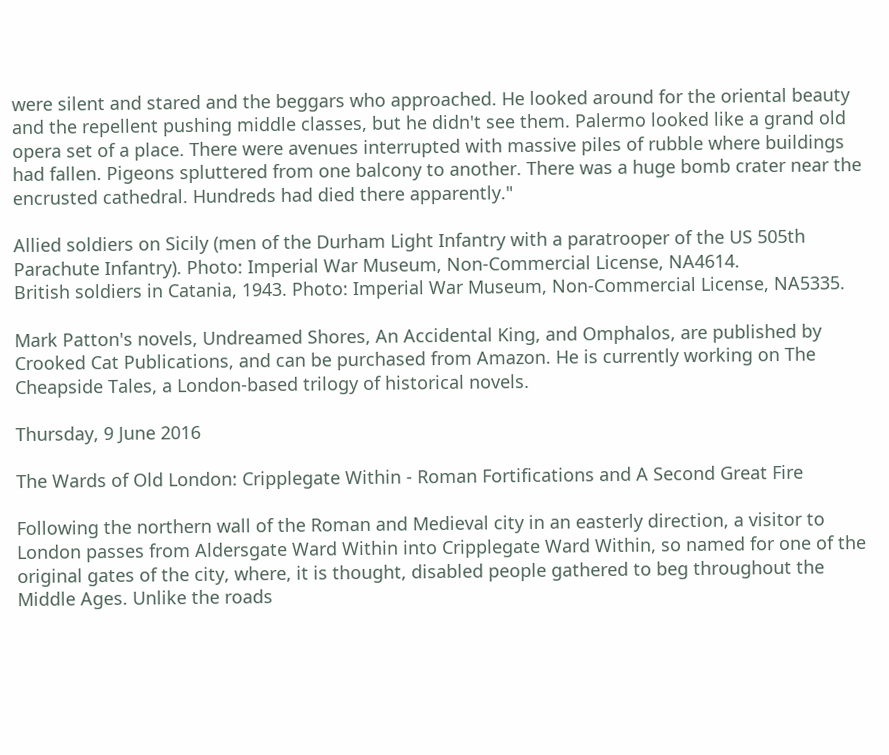were silent and stared and the beggars who approached. He looked around for the oriental beauty and the repellent pushing middle classes, but he didn't see them. Palermo looked like a grand old opera set of a place. There were avenues interrupted with massive piles of rubble where buildings had fallen. Pigeons spluttered from one balcony to another. There was a huge bomb crater near the encrusted cathedral. Hundreds had died there apparently."

Allied soldiers on Sicily (men of the Durham Light Infantry with a paratrooper of the US 505th Parachute Infantry). Photo: Imperial War Museum, Non-Commercial License, NA4614.
British soldiers in Catania, 1943. Photo: Imperial War Museum, Non-Commercial License, NA5335.

Mark Patton's novels, Undreamed Shores, An Accidental King, and Omphalos, are published by Crooked Cat Publications, and can be purchased from Amazon. He is currently working on The Cheapside Tales, a London-based trilogy of historical novels.

Thursday, 9 June 2016

The Wards of Old London: Cripplegate Within - Roman Fortifications and A Second Great Fire

Following the northern wall of the Roman and Medieval city in an easterly direction, a visitor to London passes from Aldersgate Ward Within into Cripplegate Ward Within, so named for one of the original gates of the city, where, it is thought, disabled people gathered to beg throughout the Middle Ages. Unlike the roads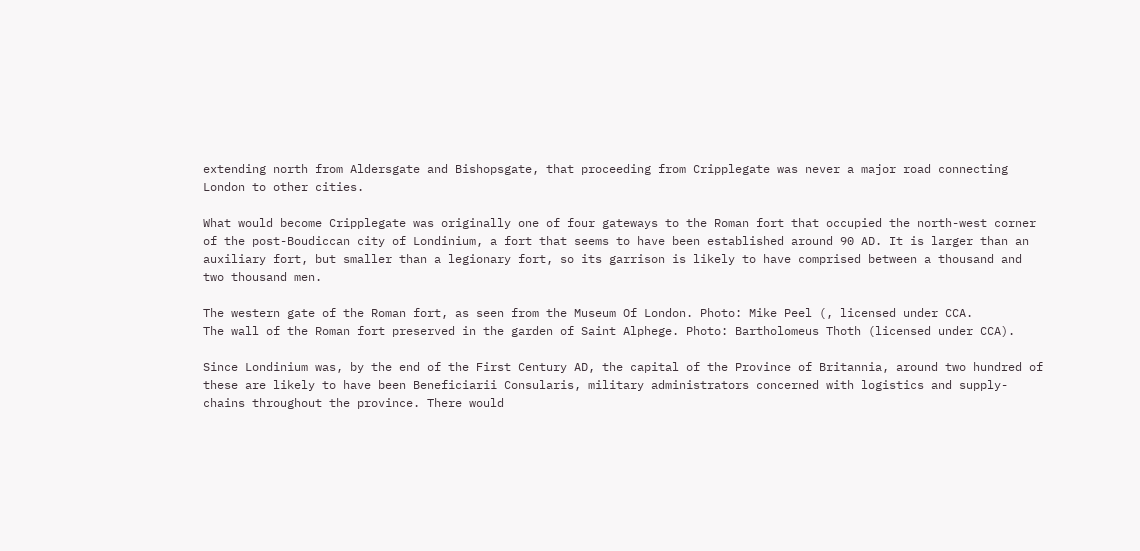extending north from Aldersgate and Bishopsgate, that proceeding from Cripplegate was never a major road connecting London to other cities.

What would become Cripplegate was originally one of four gateways to the Roman fort that occupied the north-west corner of the post-Boudiccan city of Londinium, a fort that seems to have been established around 90 AD. It is larger than an auxiliary fort, but smaller than a legionary fort, so its garrison is likely to have comprised between a thousand and two thousand men.

The western gate of the Roman fort, as seen from the Museum Of London. Photo: Mike Peel (, licensed under CCA.
The wall of the Roman fort preserved in the garden of Saint Alphege. Photo: Bartholomeus Thoth (licensed under CCA).

Since Londinium was, by the end of the First Century AD, the capital of the Province of Britannia, around two hundred of these are likely to have been Beneficiarii Consularis, military administrators concerned with logistics and supply-chains throughout the province. There would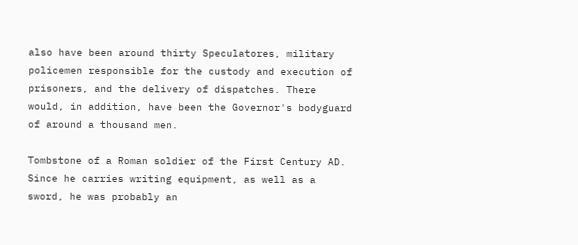also have been around thirty Speculatores, military policemen responsible for the custody and execution of prisoners, and the delivery of dispatches. There would, in addition, have been the Governor's bodyguard of around a thousand men.

Tombstone of a Roman soldier of the First Century AD. Since he carries writing equipment, as well as a sword, he was probably an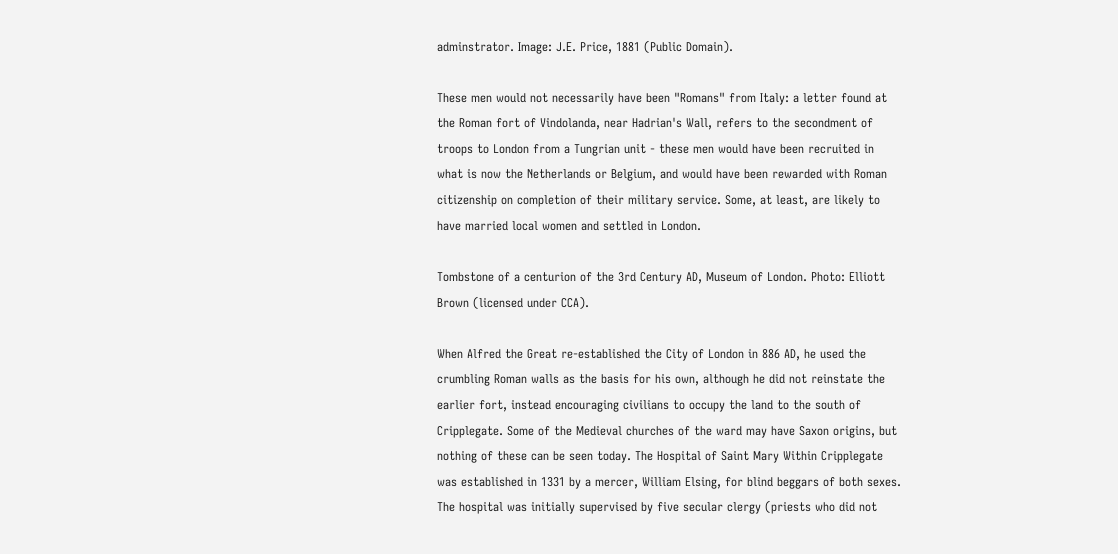adminstrator. Image: J.E. Price, 1881 (Public Domain).

These men would not necessarily have been "Romans" from Italy: a letter found at the Roman fort of Vindolanda, near Hadrian's Wall, refers to the secondment of troops to London from a Tungrian unit - these men would have been recruited in what is now the Netherlands or Belgium, and would have been rewarded with Roman citizenship on completion of their military service. Some, at least, are likely to have married local women and settled in London.

Tombstone of a centurion of the 3rd Century AD, Museum of London. Photo: Elliott Brown (licensed under CCA).

When Alfred the Great re-established the City of London in 886 AD, he used the crumbling Roman walls as the basis for his own, although he did not reinstate the earlier fort, instead encouraging civilians to occupy the land to the south of Cripplegate. Some of the Medieval churches of the ward may have Saxon origins, but nothing of these can be seen today. The Hospital of Saint Mary Within Cripplegate was established in 1331 by a mercer, William Elsing, for blind beggars of both sexes. The hospital was initially supervised by five secular clergy (priests who did not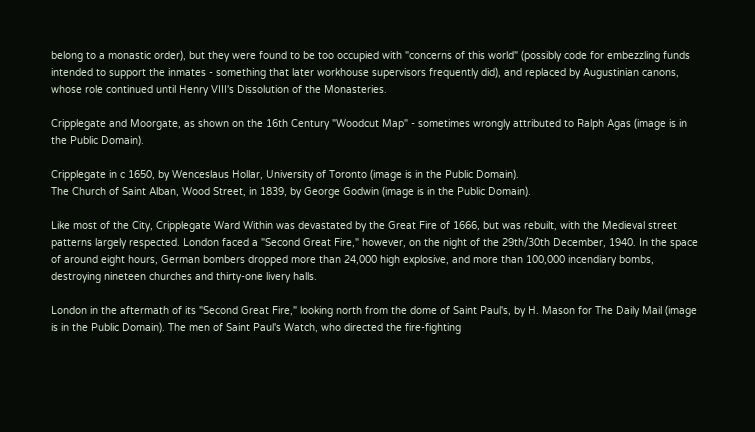belong to a monastic order), but they were found to be too occupied with "concerns of this world" (possibly code for embezzling funds intended to support the inmates - something that later workhouse supervisors frequently did), and replaced by Augustinian canons, whose role continued until Henry VIII's Dissolution of the Monasteries.

Cripplegate and Moorgate, as shown on the 16th Century "Woodcut Map" - sometimes wrongly attributed to Ralph Agas (image is in the Public Domain).

Cripplegate in c 1650, by Wenceslaus Hollar, University of Toronto (image is in the Public Domain).
The Church of Saint Alban, Wood Street, in 1839, by George Godwin (image is in the Public Domain).

Like most of the City, Cripplegate Ward Within was devastated by the Great Fire of 1666, but was rebuilt, with the Medieval street patterns largely respected. London faced a "Second Great Fire," however, on the night of the 29th/30th December, 1940. In the space of around eight hours, German bombers dropped more than 24,000 high explosive, and more than 100,000 incendiary bombs, destroying nineteen churches and thirty-one livery halls.

London in the aftermath of its "Second Great Fire," looking north from the dome of Saint Paul's, by H. Mason for The Daily Mail (image is in the Public Domain). The men of Saint Paul's Watch, who directed the fire-fighting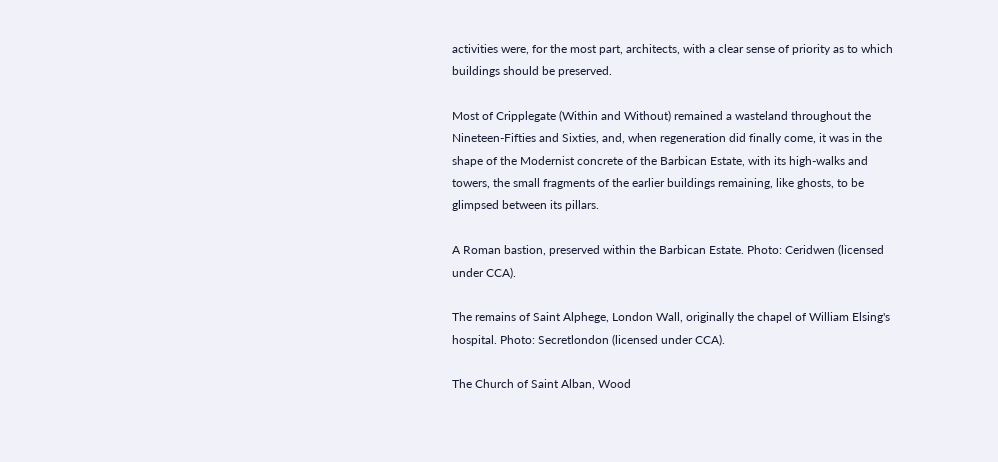activities were, for the most part, architects, with a clear sense of priority as to which buildings should be preserved.

Most of Cripplegate (Within and Without) remained a wasteland throughout the Nineteen-Fifties and Sixties, and, when regeneration did finally come, it was in the shape of the Modernist concrete of the Barbican Estate, with its high-walks and towers, the small fragments of the earlier buildings remaining, like ghosts, to be glimpsed between its pillars.

A Roman bastion, preserved within the Barbican Estate. Photo: Ceridwen (licensed under CCA).

The remains of Saint Alphege, London Wall, originally the chapel of William Elsing's hospital. Photo: Secretlondon (licensed under CCA).

The Church of Saint Alban, Wood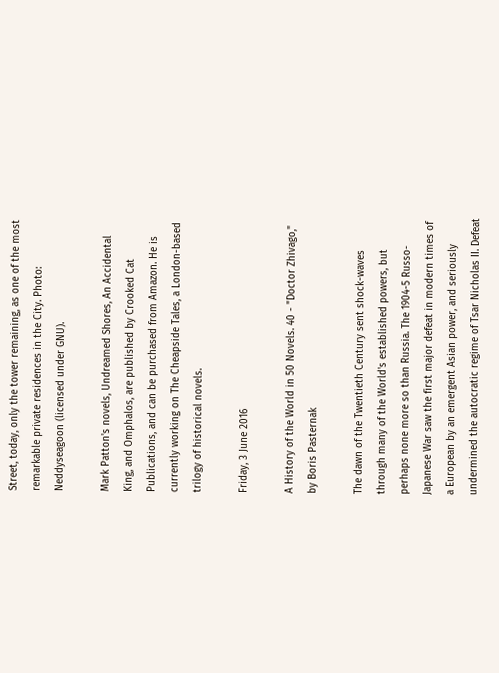Street, today, only the tower remaining, as one of the most remarkable private residences in the City. Photo: Neddyseagoon (licensed under GNU).

Mark Patton's novels, Undreamed Shores, An Accidental King, and Omphalos, are published by Crooked Cat Publications, and can be purchased from Amazon. He is currently working on The Cheapside Tales, a London-based trilogy of historical novels.

Friday, 3 June 2016

A History of the World in 50 Novels. 40 - "Doctor Zhivago," by Boris Pasternak

The dawn of the Twentieth Century sent shock-waves through many of the World's established powers, but perhaps none more so than Russia. The 1904-5 Russo-Japanese War saw the first major defeat in modern times of a European by an emergent Asian power, and seriously undermined the autocratic regime of Tsar Nicholas II. Defeat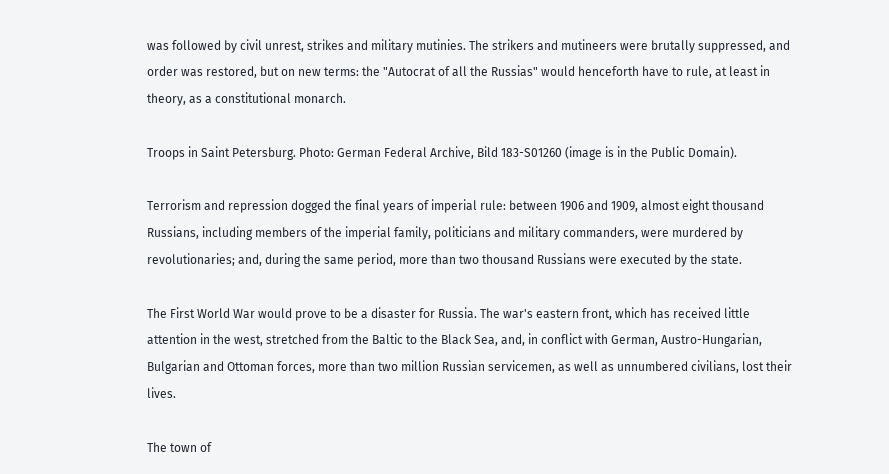was followed by civil unrest, strikes and military mutinies. The strikers and mutineers were brutally suppressed, and order was restored, but on new terms: the "Autocrat of all the Russias" would henceforth have to rule, at least in theory, as a constitutional monarch.

Troops in Saint Petersburg. Photo: German Federal Archive, Bild 183-S01260 (image is in the Public Domain).

Terrorism and repression dogged the final years of imperial rule: between 1906 and 1909, almost eight thousand Russians, including members of the imperial family, politicians and military commanders, were murdered by revolutionaries; and, during the same period, more than two thousand Russians were executed by the state.

The First World War would prove to be a disaster for Russia. The war's eastern front, which has received little attention in the west, stretched from the Baltic to the Black Sea, and, in conflict with German, Austro-Hungarian, Bulgarian and Ottoman forces, more than two million Russian servicemen, as well as unnumbered civilians, lost their lives.

The town of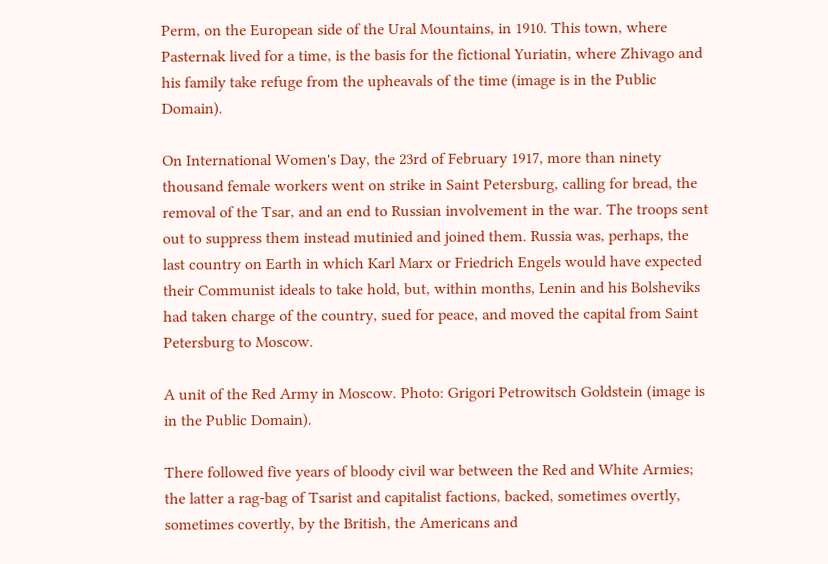Perm, on the European side of the Ural Mountains, in 1910. This town, where Pasternak lived for a time, is the basis for the fictional Yuriatin, where Zhivago and his family take refuge from the upheavals of the time (image is in the Public Domain).

On International Women's Day, the 23rd of February 1917, more than ninety thousand female workers went on strike in Saint Petersburg, calling for bread, the removal of the Tsar, and an end to Russian involvement in the war. The troops sent out to suppress them instead mutinied and joined them. Russia was, perhaps, the last country on Earth in which Karl Marx or Friedrich Engels would have expected their Communist ideals to take hold, but, within months, Lenin and his Bolsheviks had taken charge of the country, sued for peace, and moved the capital from Saint Petersburg to Moscow.

A unit of the Red Army in Moscow. Photo: Grigori Petrowitsch Goldstein (image is in the Public Domain).

There followed five years of bloody civil war between the Red and White Armies; the latter a rag-bag of Tsarist and capitalist factions, backed, sometimes overtly, sometimes covertly, by the British, the Americans and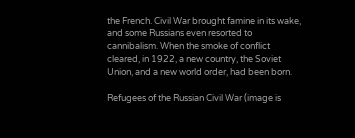the French. Civil War brought famine in its wake, and some Russians even resorted to cannibalism. When the smoke of conflict cleared, in 1922, a new country, the Soviet Union, and a new world order, had been born.

Refugees of the Russian Civil War (image is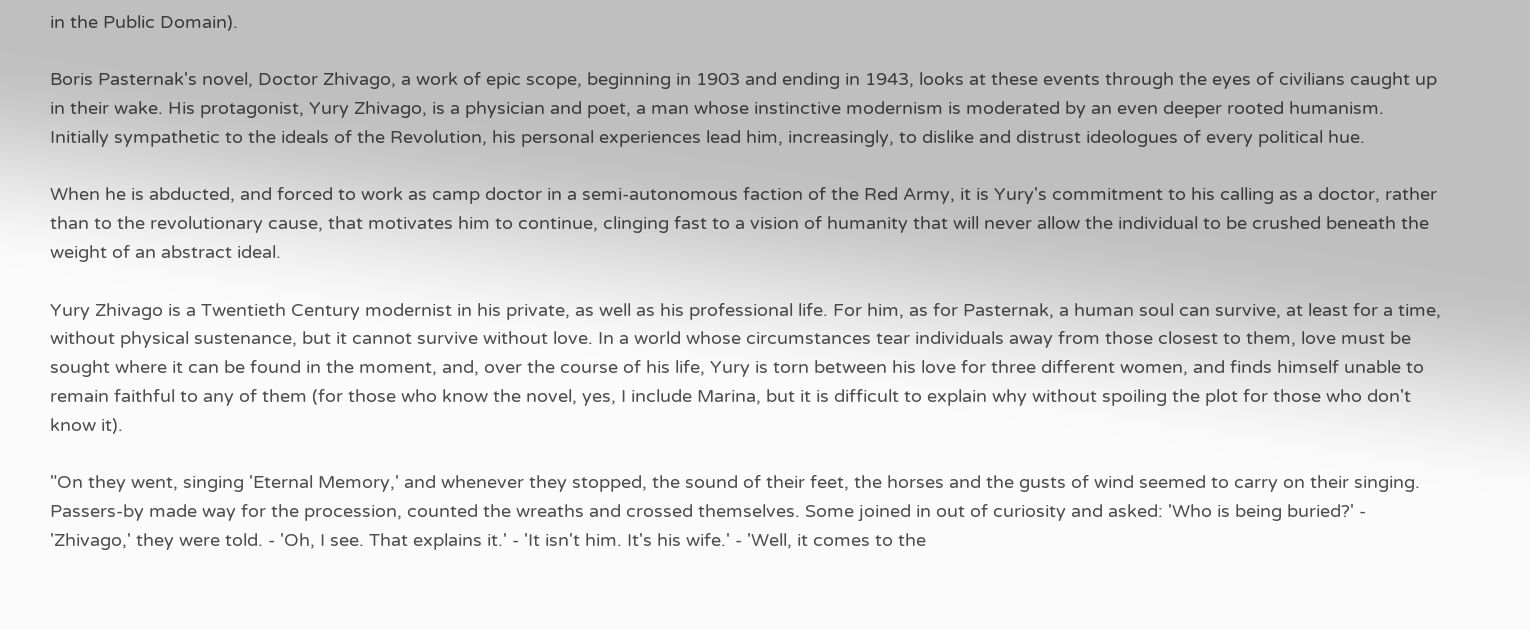in the Public Domain).

Boris Pasternak's novel, Doctor Zhivago, a work of epic scope, beginning in 1903 and ending in 1943, looks at these events through the eyes of civilians caught up in their wake. His protagonist, Yury Zhivago, is a physician and poet, a man whose instinctive modernism is moderated by an even deeper rooted humanism. Initially sympathetic to the ideals of the Revolution, his personal experiences lead him, increasingly, to dislike and distrust ideologues of every political hue.

When he is abducted, and forced to work as camp doctor in a semi-autonomous faction of the Red Army, it is Yury's commitment to his calling as a doctor, rather than to the revolutionary cause, that motivates him to continue, clinging fast to a vision of humanity that will never allow the individual to be crushed beneath the weight of an abstract ideal.

Yury Zhivago is a Twentieth Century modernist in his private, as well as his professional life. For him, as for Pasternak, a human soul can survive, at least for a time, without physical sustenance, but it cannot survive without love. In a world whose circumstances tear individuals away from those closest to them, love must be sought where it can be found in the moment, and, over the course of his life, Yury is torn between his love for three different women, and finds himself unable to remain faithful to any of them (for those who know the novel, yes, I include Marina, but it is difficult to explain why without spoiling the plot for those who don't know it).

"On they went, singing 'Eternal Memory,' and whenever they stopped, the sound of their feet, the horses and the gusts of wind seemed to carry on their singing. Passers-by made way for the procession, counted the wreaths and crossed themselves. Some joined in out of curiosity and asked: 'Who is being buried?' - 'Zhivago,' they were told. - 'Oh, I see. That explains it.' - 'It isn't him. It's his wife.' - 'Well, it comes to the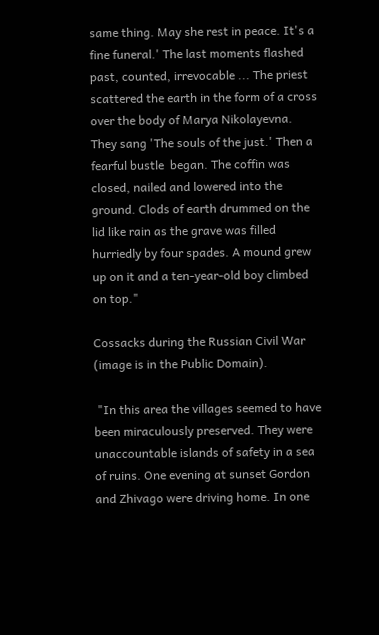same thing. May she rest in peace. It's a fine funeral.' The last moments flashed past, counted, irrevocable ... The priest scattered the earth in the form of a cross over the body of Marya Nikolayevna. They sang 'The souls of the just.' Then a fearful bustle  began. The coffin was closed, nailed and lowered into the ground. Clods of earth drummed on the lid like rain as the grave was filled hurriedly by four spades. A mound grew up on it and a ten-year-old boy climbed on top."

Cossacks during the Russian Civil War (image is in the Public Domain).

 "In this area the villages seemed to have been miraculously preserved. They were unaccountable islands of safety in a sea of ruins. One evening at sunset Gordon and Zhivago were driving home. In one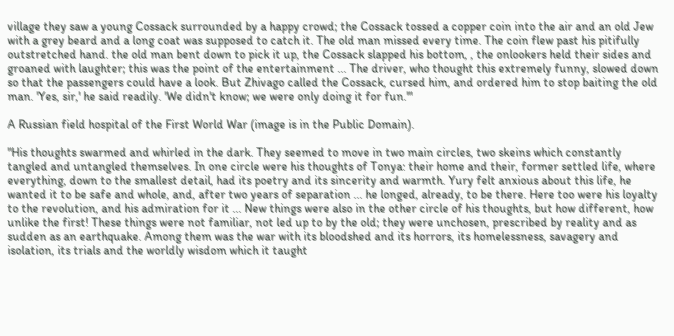village they saw a young Cossack surrounded by a happy crowd; the Cossack tossed a copper coin into the air and an old Jew with a grey beard and a long coat was supposed to catch it. The old man missed every time. The coin flew past his pitifully outstretched hand. the old man bent down to pick it up, the Cossack slapped his bottom, , the onlookers held their sides and groaned with laughter; this was the point of the entertainment ... The driver, who thought this extremely funny, slowed down so that the passengers could have a look. But Zhivago called the Cossack, cursed him, and ordered him to stop baiting the old man. 'Yes, sir,' he said readily. 'We didn't know; we were only doing it for fun.'"

A Russian field hospital of the First World War (image is in the Public Domain).

"His thoughts swarmed and whirled in the dark. They seemed to move in two main circles, two skeins which constantly tangled and untangled themselves. In one circle were his thoughts of Tonya: their home and their, former settled life, where everything, down to the smallest detail, had its poetry and its sincerity and warmth. Yury felt anxious about this life, he wanted it to be safe and whole, and, after two years of separation ... he longed, already, to be there. Here too were his loyalty to the revolution, and his admiration for it ... New things were also in the other circle of his thoughts, but how different, how unlike the first! These things were not familiar, not led up to by the old; they were unchosen, prescribed by reality and as sudden as an earthquake. Among them was the war with its bloodshed and its horrors, its homelessness, savagery and isolation, its trials and the worldly wisdom which it taught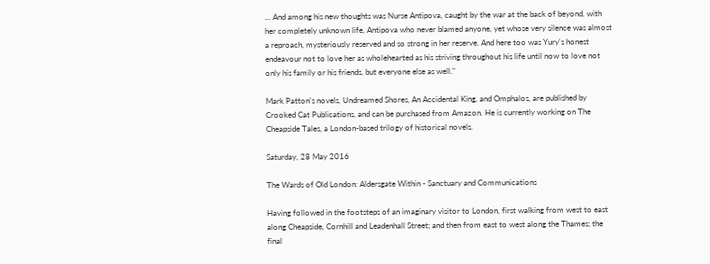... And among his new thoughts was Nurse Antipova, caught by the war at the back of beyond, with her completely unknown life, Antipova who never blamed anyone, yet whose very silence was almost a reproach, mysteriously reserved and so strong in her reserve. And here too was Yury's honest endeavour not to love her as wholehearted as his striving throughout his life until now to love not only his family or his friends, but everyone else as well."

Mark Patton's novels, Undreamed Shores, An Accidental King, and Omphalos, are published by Crooked Cat Publications, and can be purchased from Amazon. He is currently working on The Cheapside Tales, a London-based trilogy of historical novels.

Saturday, 28 May 2016

The Wards of Old London: Aldersgate Within - Sanctuary and Communications

Having followed in the footsteps of an imaginary visitor to London, first walking from west to east along Cheapside, Cornhill and Leadenhall Street; and then from east to west along the Thames; the final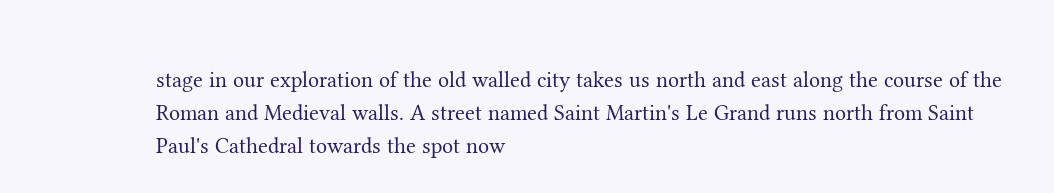stage in our exploration of the old walled city takes us north and east along the course of the Roman and Medieval walls. A street named Saint Martin's Le Grand runs north from Saint Paul's Cathedral towards the spot now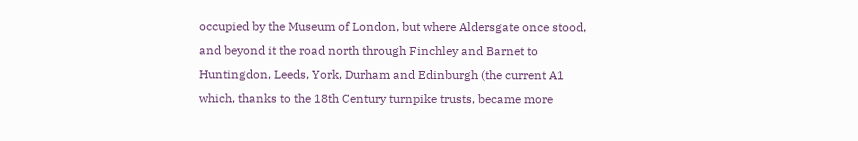occupied by the Museum of London, but where Aldersgate once stood, and beyond it the road north through Finchley and Barnet to Huntingdon, Leeds, York, Durham and Edinburgh (the current A1 which, thanks to the 18th Century turnpike trusts, became more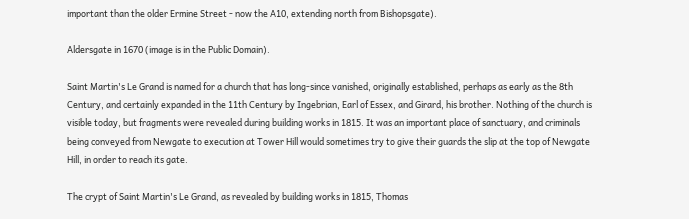important than the older Ermine Street - now the A10, extending north from Bishopsgate).

Aldersgate in 1670 (image is in the Public Domain).

Saint Martin's Le Grand is named for a church that has long-since vanished, originally established, perhaps as early as the 8th Century, and certainly expanded in the 11th Century by Ingebrian, Earl of Essex, and Girard, his brother. Nothing of the church is visible today, but fragments were revealed during building works in 1815. It was an important place of sanctuary, and criminals being conveyed from Newgate to execution at Tower Hill would sometimes try to give their guards the slip at the top of Newgate Hill, in order to reach its gate.

The crypt of Saint Martin's Le Grand, as revealed by building works in 1815, Thomas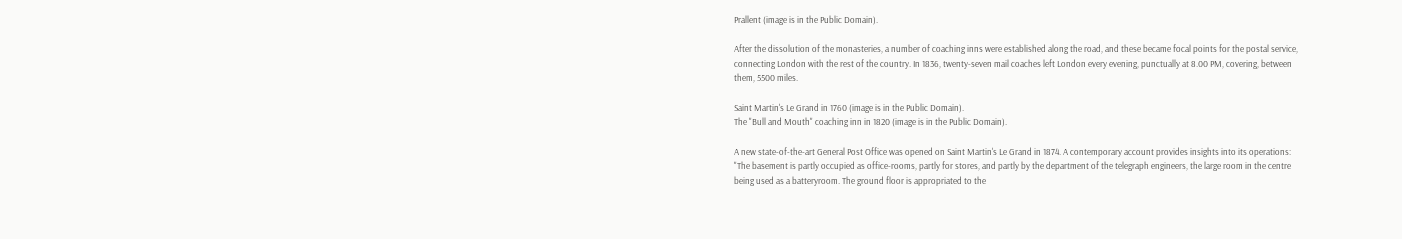Prallent (image is in the Public Domain).

After the dissolution of the monasteries, a number of coaching inns were established along the road, and these became focal points for the postal service, connecting London with the rest of the country. In 1836, twenty-seven mail coaches left London every evening, punctually at 8.00 PM, covering, between them, 5500 miles.

Saint Martin's Le Grand in 1760 (image is in the Public Domain).
The "Bull and Mouth" coaching inn in 1820 (image is in the Public Domain).

A new state-of-the-art General Post Office was opened on Saint Martin's Le Grand in 1874. A contemporary account provides insights into its operations: "The basement is partly occupied as office-rooms, partly for stores, and partly by the department of the telegraph engineers, the large room in the centre being used as a batteryroom. The ground floor is appropriated to the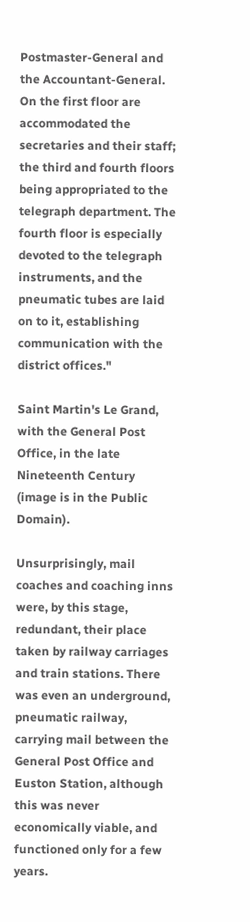Postmaster-General and the Accountant-General. On the first floor are accommodated the secretaries and their staff; the third and fourth floors being appropriated to the telegraph department. The fourth floor is especially devoted to the telegraph instruments, and the pneumatic tubes are laid on to it, establishing communication with the district offices."

Saint Martin's Le Grand, with the General Post Office, in the late Nineteenth Century (image is in the Public Domain).

Unsurprisingly, mail coaches and coaching inns were, by this stage, redundant, their place taken by railway carriages and train stations. There was even an underground, pneumatic railway, carrying mail between the General Post Office and Euston Station, although this was never economically viable, and functioned only for a few years.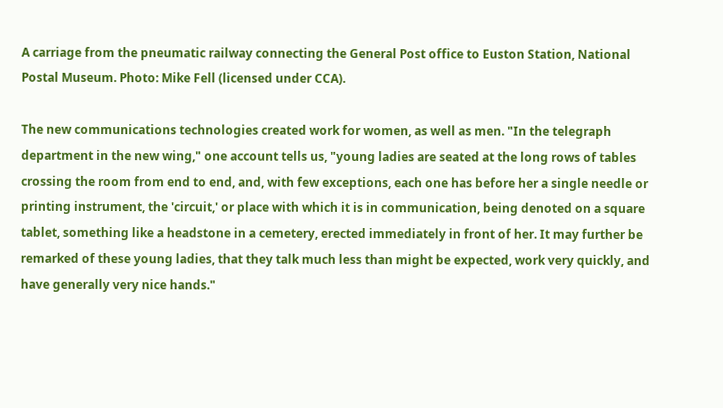A carriage from the pneumatic railway connecting the General Post office to Euston Station, National Postal Museum. Photo: Mike Fell (licensed under CCA).

The new communications technologies created work for women, as well as men. "In the telegraph department in the new wing," one account tells us, "young ladies are seated at the long rows of tables crossing the room from end to end, and, with few exceptions, each one has before her a single needle or printing instrument, the 'circuit,' or place with which it is in communication, being denoted on a square tablet, something like a headstone in a cemetery, erected immediately in front of her. It may further be remarked of these young ladies, that they talk much less than might be expected, work very quickly, and have generally very nice hands."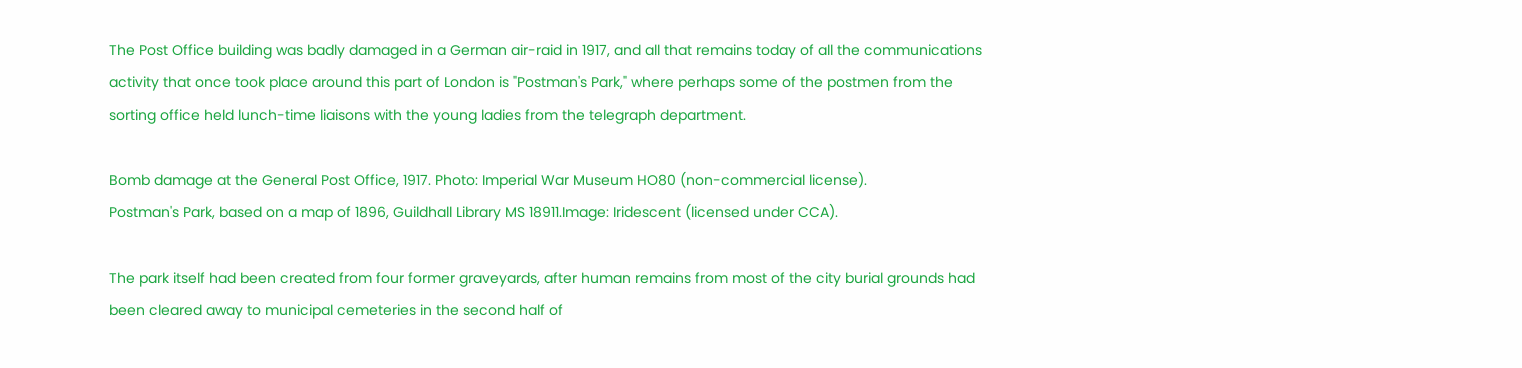The Post Office building was badly damaged in a German air-raid in 1917, and all that remains today of all the communications activity that once took place around this part of London is "Postman's Park," where perhaps some of the postmen from the sorting office held lunch-time liaisons with the young ladies from the telegraph department.

Bomb damage at the General Post Office, 1917. Photo: Imperial War Museum HO80 (non-commercial license).
Postman's Park, based on a map of 1896, Guildhall Library MS 18911.Image: Iridescent (licensed under CCA).

The park itself had been created from four former graveyards, after human remains from most of the city burial grounds had been cleared away to municipal cemeteries in the second half of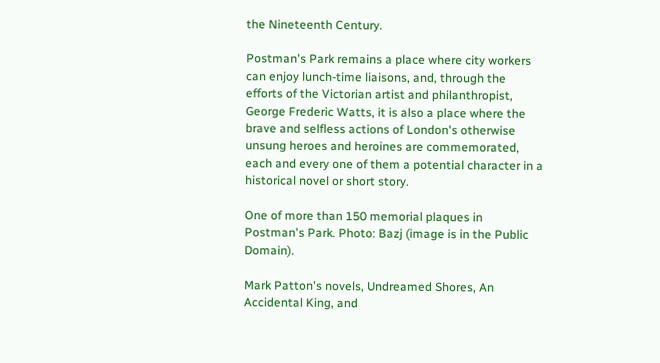the Nineteenth Century.

Postman's Park remains a place where city workers can enjoy lunch-time liaisons, and, through the efforts of the Victorian artist and philanthropist, George Frederic Watts, it is also a place where the brave and selfless actions of London's otherwise unsung heroes and heroines are commemorated, each and every one of them a potential character in a historical novel or short story.

One of more than 150 memorial plaques in Postman's Park. Photo: Bazj (image is in the Public Domain).

Mark Patton's novels, Undreamed Shores, An Accidental King, and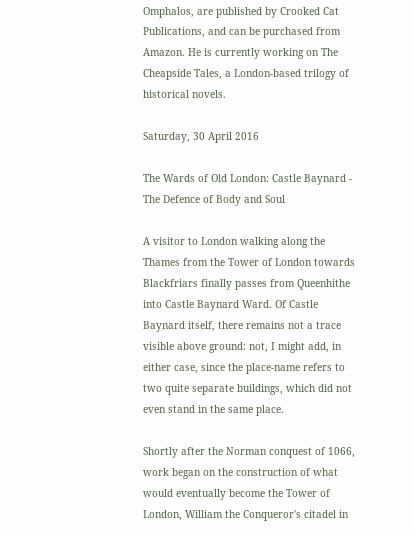Omphalos, are published by Crooked Cat Publications, and can be purchased from Amazon. He is currently working on The Cheapside Tales, a London-based trilogy of historical novels.

Saturday, 30 April 2016

The Wards of Old London: Castle Baynard - The Defence of Body and Soul

A visitor to London walking along the Thames from the Tower of London towards Blackfriars finally passes from Queenhithe into Castle Baynard Ward. Of Castle Baynard itself, there remains not a trace visible above ground: not, I might add, in either case, since the place-name refers to two quite separate buildings, which did not even stand in the same place.

Shortly after the Norman conquest of 1066, work began on the construction of what would eventually become the Tower of London, William the Conqueror's citadel in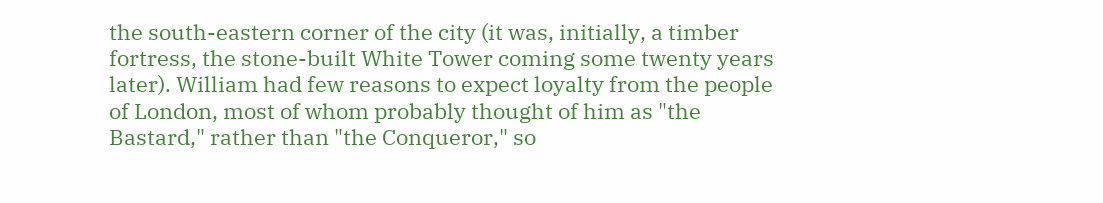the south-eastern corner of the city (it was, initially, a timber fortress, the stone-built White Tower coming some twenty years later). William had few reasons to expect loyalty from the people of London, most of whom probably thought of him as "the Bastard," rather than "the Conqueror," so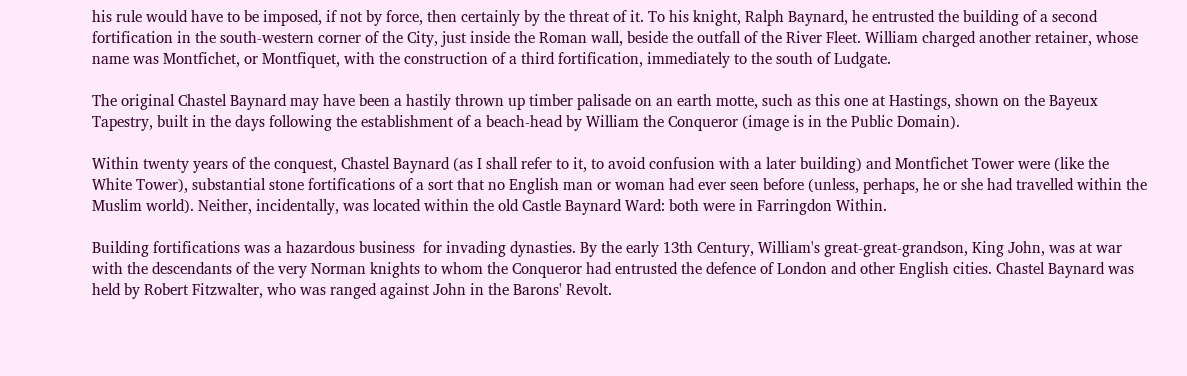his rule would have to be imposed, if not by force, then certainly by the threat of it. To his knight, Ralph Baynard, he entrusted the building of a second fortification in the south-western corner of the City, just inside the Roman wall, beside the outfall of the River Fleet. William charged another retainer, whose name was Montfichet, or Montfiquet, with the construction of a third fortification, immediately to the south of Ludgate.

The original Chastel Baynard may have been a hastily thrown up timber palisade on an earth motte, such as this one at Hastings, shown on the Bayeux Tapestry, built in the days following the establishment of a beach-head by William the Conqueror (image is in the Public Domain).

Within twenty years of the conquest, Chastel Baynard (as I shall refer to it, to avoid confusion with a later building) and Montfichet Tower were (like the White Tower), substantial stone fortifications of a sort that no English man or woman had ever seen before (unless, perhaps, he or she had travelled within the Muslim world). Neither, incidentally, was located within the old Castle Baynard Ward: both were in Farringdon Within.

Building fortifications was a hazardous business  for invading dynasties. By the early 13th Century, William's great-great-grandson, King John, was at war with the descendants of the very Norman knights to whom the Conqueror had entrusted the defence of London and other English cities. Chastel Baynard was held by Robert Fitzwalter, who was ranged against John in the Barons' Revolt.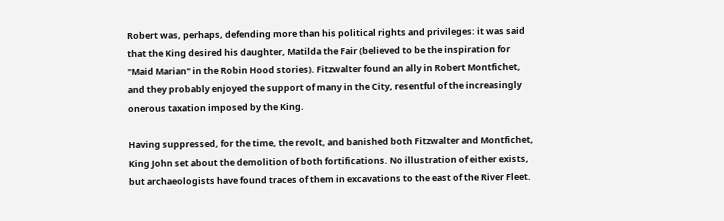Robert was, perhaps, defending more than his political rights and privileges: it was said that the King desired his daughter, Matilda the Fair (believed to be the inspiration for "Maid Marian" in the Robin Hood stories). Fitzwalter found an ally in Robert Montfichet, and they probably enjoyed the support of many in the City, resentful of the increasingly onerous taxation imposed by the King.

Having suppressed, for the time, the revolt, and banished both Fitzwalter and Montfichet, King John set about the demolition of both fortifications. No illustration of either exists, but archaeologists have found traces of them in excavations to the east of the River Fleet.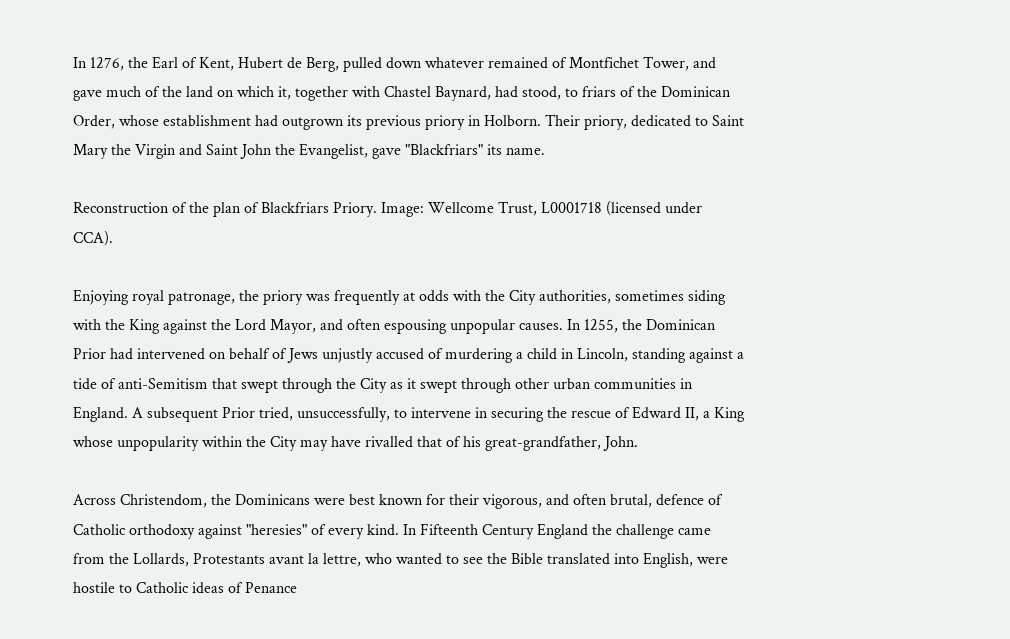In 1276, the Earl of Kent, Hubert de Berg, pulled down whatever remained of Montfichet Tower, and gave much of the land on which it, together with Chastel Baynard, had stood, to friars of the Dominican Order, whose establishment had outgrown its previous priory in Holborn. Their priory, dedicated to Saint Mary the Virgin and Saint John the Evangelist, gave "Blackfriars" its name.

Reconstruction of the plan of Blackfriars Priory. Image: Wellcome Trust, L0001718 (licensed under CCA).

Enjoying royal patronage, the priory was frequently at odds with the City authorities, sometimes siding with the King against the Lord Mayor, and often espousing unpopular causes. In 1255, the Dominican Prior had intervened on behalf of Jews unjustly accused of murdering a child in Lincoln, standing against a tide of anti-Semitism that swept through the City as it swept through other urban communities in England. A subsequent Prior tried, unsuccessfully, to intervene in securing the rescue of Edward II, a King whose unpopularity within the City may have rivalled that of his great-grandfather, John.

Across Christendom, the Dominicans were best known for their vigorous, and often brutal, defence of Catholic orthodoxy against "heresies" of every kind. In Fifteenth Century England the challenge came from the Lollards, Protestants avant la lettre, who wanted to see the Bible translated into English, were hostile to Catholic ideas of Penance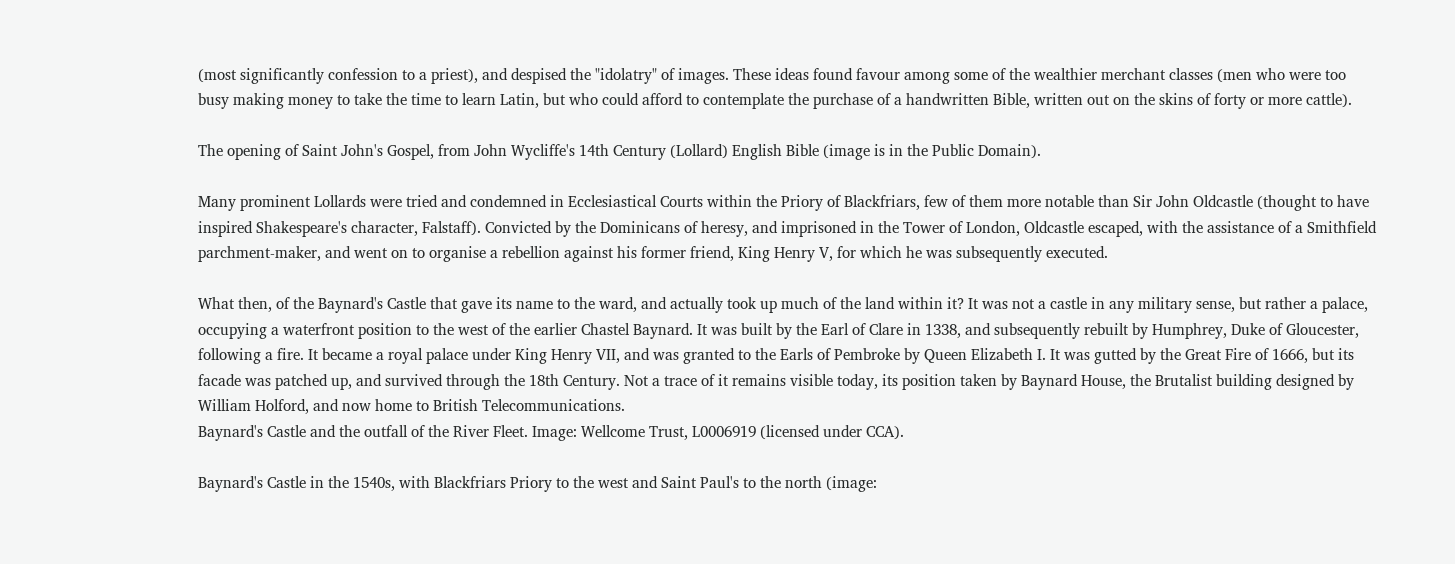(most significantly confession to a priest), and despised the "idolatry" of images. These ideas found favour among some of the wealthier merchant classes (men who were too busy making money to take the time to learn Latin, but who could afford to contemplate the purchase of a handwritten Bible, written out on the skins of forty or more cattle).

The opening of Saint John's Gospel, from John Wycliffe's 14th Century (Lollard) English Bible (image is in the Public Domain).

Many prominent Lollards were tried and condemned in Ecclesiastical Courts within the Priory of Blackfriars, few of them more notable than Sir John Oldcastle (thought to have inspired Shakespeare's character, Falstaff). Convicted by the Dominicans of heresy, and imprisoned in the Tower of London, Oldcastle escaped, with the assistance of a Smithfield parchment-maker, and went on to organise a rebellion against his former friend, King Henry V, for which he was subsequently executed.

What then, of the Baynard's Castle that gave its name to the ward, and actually took up much of the land within it? It was not a castle in any military sense, but rather a palace, occupying a waterfront position to the west of the earlier Chastel Baynard. It was built by the Earl of Clare in 1338, and subsequently rebuilt by Humphrey, Duke of Gloucester, following a fire. It became a royal palace under King Henry VII, and was granted to the Earls of Pembroke by Queen Elizabeth I. It was gutted by the Great Fire of 1666, but its facade was patched up, and survived through the 18th Century. Not a trace of it remains visible today, its position taken by Baynard House, the Brutalist building designed by William Holford, and now home to British Telecommunications.
Baynard's Castle and the outfall of the River Fleet. Image: Wellcome Trust, L0006919 (licensed under CCA).

Baynard's Castle in the 1540s, with Blackfriars Priory to the west and Saint Paul's to the north (image: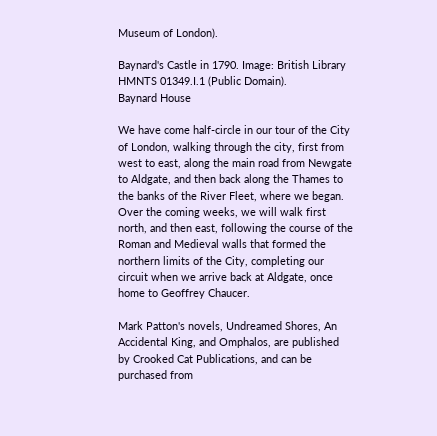Museum of London).

Baynard's Castle in 1790. Image: British Library HMNTS 01349.I.1 (Public Domain).
Baynard House

We have come half-circle in our tour of the City of London, walking through the city, first from west to east, along the main road from Newgate to Aldgate, and then back along the Thames to the banks of the River Fleet, where we began. Over the coming weeks, we will walk first north, and then east, following the course of the Roman and Medieval walls that formed the northern limits of the City, completing our circuit when we arrive back at Aldgate, once home to Geoffrey Chaucer.

Mark Patton's novels, Undreamed Shores, An Accidental King, and Omphalos, are published by Crooked Cat Publications, and can be purchased from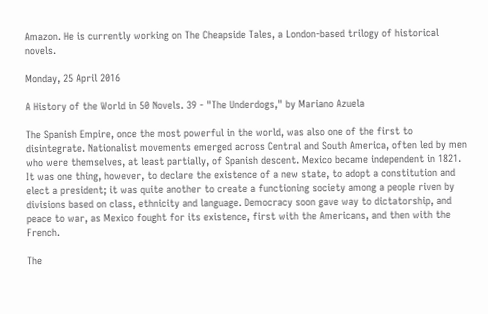Amazon. He is currently working on The Cheapside Tales, a London-based trilogy of historical novels.

Monday, 25 April 2016

A History of the World in 50 Novels. 39 - "The Underdogs," by Mariano Azuela

The Spanish Empire, once the most powerful in the world, was also one of the first to disintegrate. Nationalist movements emerged across Central and South America, often led by men who were themselves, at least partially, of Spanish descent. Mexico became independent in 1821. It was one thing, however, to declare the existence of a new state, to adopt a constitution and elect a president; it was quite another to create a functioning society among a people riven by divisions based on class, ethnicity and language. Democracy soon gave way to dictatorship, and peace to war, as Mexico fought for its existence, first with the Americans, and then with the French.

The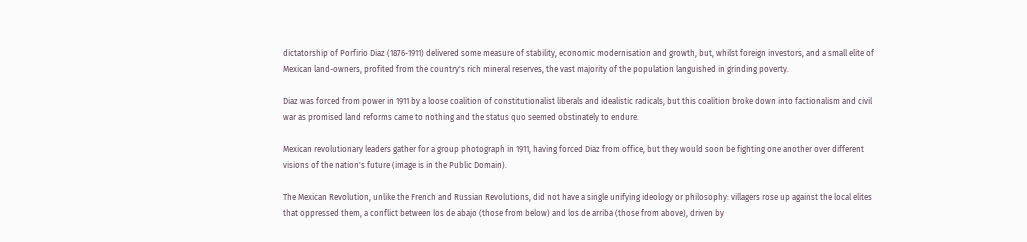dictatorship of Porfirio Diaz (1876-1911) delivered some measure of stability, economic modernisation and growth, but, whilst foreign investors, and a small elite of Mexican land-owners, profited from the country's rich mineral reserves, the vast majority of the population languished in grinding poverty.

Diaz was forced from power in 1911 by a loose coalition of constitutionalist liberals and idealistic radicals, but this coalition broke down into factionalism and civil war as promised land reforms came to nothing and the status quo seemed obstinately to endure.

Mexican revolutionary leaders gather for a group photograph in 1911, having forced Diaz from office, but they would soon be fighting one another over different visions of the nation's future (image is in the Public Domain).

The Mexican Revolution, unlike the French and Russian Revolutions, did not have a single unifying ideology or philosophy: villagers rose up against the local elites that oppressed them, a conflict between los de abajo (those from below) and los de arriba (those from above), driven by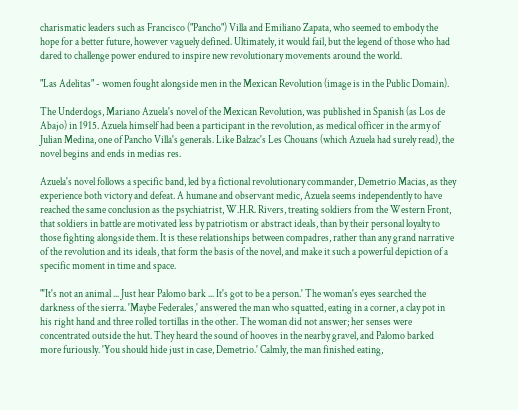charismatic leaders such as Francisco ("Pancho") Villa and Emiliano Zapata, who seemed to embody the hope for a better future, however vaguely defined. Ultimately, it would fail, but the legend of those who had dared to challenge power endured to inspire new revolutionary movements around the world.

"Las Adelitas" - women fought alongside men in the Mexican Revolution (image is in the Public Domain).

The Underdogs, Mariano Azuela's novel of the Mexican Revolution, was published in Spanish (as Los de Abajo) in 1915. Azuela himself had been a participant in the revolution, as medical officer in the army of Julian Medina, one of Pancho Villa's generals. Like Balzac's Les Chouans (which Azuela had surely read), the novel begins and ends in medias res.

Azuela's novel follows a specific band, led by a fictional revolutionary commander, Demetrio Macias, as they experience both victory and defeat. A humane and observant medic, Azuela seems independently to have reached the same conclusion as the psychiatrist, W.H.R. Rivers, treating soldiers from the Western Front, that soldiers in battle are motivated less by patriotism or abstract ideals, than by their personal loyalty to those fighting alongside them. It is these relationships between compadres, rather than any grand narrative of the revolution and its ideals, that form the basis of the novel, and make it such a powerful depiction of a specific moment in time and space.

"'It's not an animal ... Just hear Palomo bark ... It's got to be a person.' The woman's eyes searched the darkness of the sierra. 'Maybe Federales,' answered the man who squatted, eating in a corner, a clay pot in his right hand and three rolled tortillas in the other. The woman did not answer; her senses were concentrated outside the hut. They heard the sound of hooves in the nearby gravel, and Palomo barked more furiously. 'You should hide just in case, Demetrio.' Calmly, the man finished eating,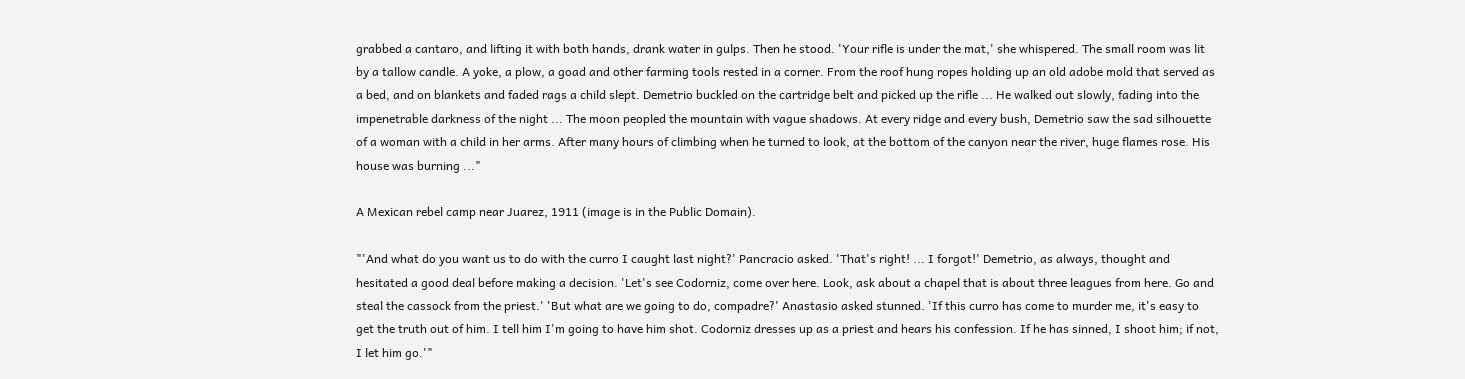grabbed a cantaro, and lifting it with both hands, drank water in gulps. Then he stood. 'Your rifle is under the mat,' she whispered. The small room was lit by a tallow candle. A yoke, a plow, a goad and other farming tools rested in a corner. From the roof hung ropes holding up an old adobe mold that served as a bed, and on blankets and faded rags a child slept. Demetrio buckled on the cartridge belt and picked up the rifle ... He walked out slowly, fading into the impenetrable darkness of the night ... The moon peopled the mountain with vague shadows. At every ridge and every bush, Demetrio saw the sad silhouette of a woman with a child in her arms. After many hours of climbing when he turned to look, at the bottom of the canyon near the river, huge flames rose. His house was burning ..."

A Mexican rebel camp near Juarez, 1911 (image is in the Public Domain).

"'And what do you want us to do with the curro I caught last night?' Pancracio asked. 'That's right! ... I forgot!' Demetrio, as always, thought and hesitated a good deal before making a decision. 'Let's see Codorniz, come over here. Look, ask about a chapel that is about three leagues from here. Go and steal the cassock from the priest.' 'But what are we going to do, compadre?' Anastasio asked stunned. 'If this curro has come to murder me, it's easy to get the truth out of him. I tell him I'm going to have him shot. Codorniz dresses up as a priest and hears his confession. If he has sinned, I shoot him; if not, I let him go.'"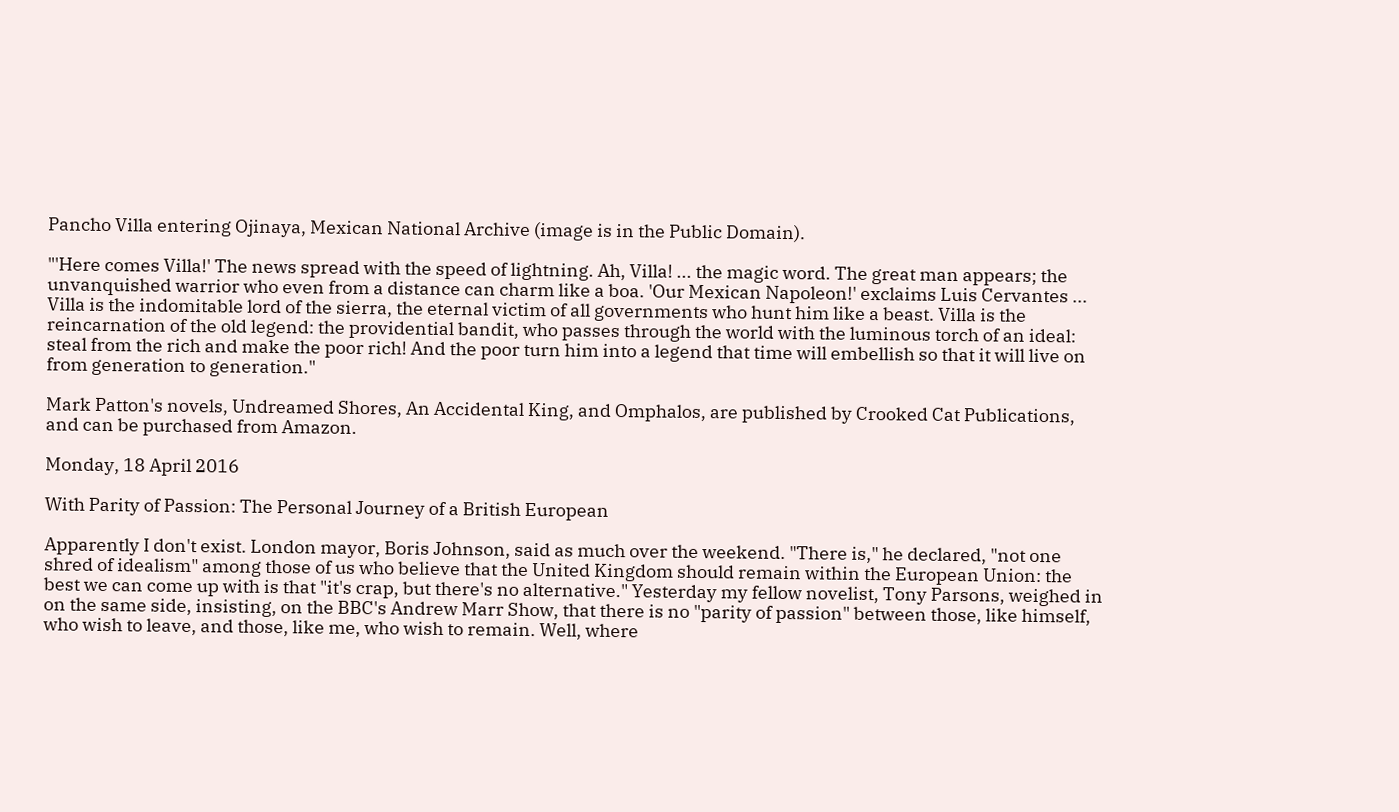Pancho Villa entering Ojinaya, Mexican National Archive (image is in the Public Domain).

"'Here comes Villa!' The news spread with the speed of lightning. Ah, Villa! ... the magic word. The great man appears; the unvanquished warrior who even from a distance can charm like a boa. 'Our Mexican Napoleon!' exclaims Luis Cervantes ... Villa is the indomitable lord of the sierra, the eternal victim of all governments who hunt him like a beast. Villa is the reincarnation of the old legend: the providential bandit, who passes through the world with the luminous torch of an ideal: steal from the rich and make the poor rich! And the poor turn him into a legend that time will embellish so that it will live on from generation to generation."

Mark Patton's novels, Undreamed Shores, An Accidental King, and Omphalos, are published by Crooked Cat Publications, and can be purchased from Amazon.

Monday, 18 April 2016

With Parity of Passion: The Personal Journey of a British European

Apparently I don't exist. London mayor, Boris Johnson, said as much over the weekend. "There is," he declared, "not one shred of idealism" among those of us who believe that the United Kingdom should remain within the European Union: the best we can come up with is that "it's crap, but there's no alternative." Yesterday my fellow novelist, Tony Parsons, weighed in on the same side, insisting, on the BBC's Andrew Marr Show, that there is no "parity of passion" between those, like himself, who wish to leave, and those, like me, who wish to remain. Well, where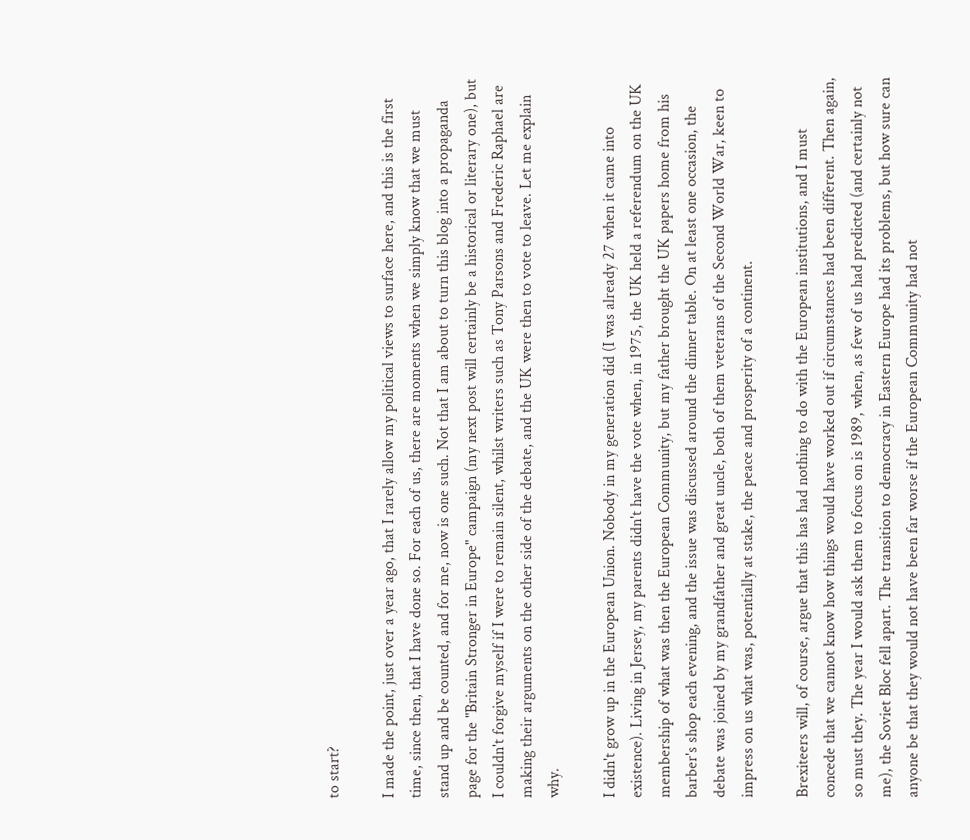to start?

I made the point, just over a year ago, that I rarely allow my political views to surface here, and this is the first time, since then, that I have done so. For each of us, there are moments when we simply know that we must stand up and be counted, and for me, now is one such. Not that I am about to turn this blog into a propaganda page for the "Britain Stronger in Europe" campaign (my next post will certainly be a historical or literary one), but I couldn't forgive myself if I were to remain silent, whilst writers such as Tony Parsons and Frederic Raphael are making their arguments on the other side of the debate, and the UK were then to vote to leave. Let me explain why.

I didn't grow up in the European Union. Nobody in my generation did (I was already 27 when it came into existence). Living in Jersey, my parents didn't have the vote when, in 1975, the UK held a referendum on the UK membership of what was then the European Community, but my father brought the UK papers home from his barber's shop each evening, and the issue was discussed around the dinner table. On at least one occasion, the debate was joined by my grandfather and great uncle, both of them veterans of the Second World War, keen to impress on us what was, potentially at stake, the peace and prosperity of a continent.

Brexiteers will, of course, argue that this has had nothing to do with the European institutions, and I must concede that we cannot know how things would have worked out if circumstances had been different. Then again, so must they. The year I would ask them to focus on is 1989, when, as few of us had predicted (and certainly not me), the Soviet Bloc fell apart. The transition to democracy in Eastern Europe had its problems, but how sure can anyone be that they would not have been far worse if the European Community had not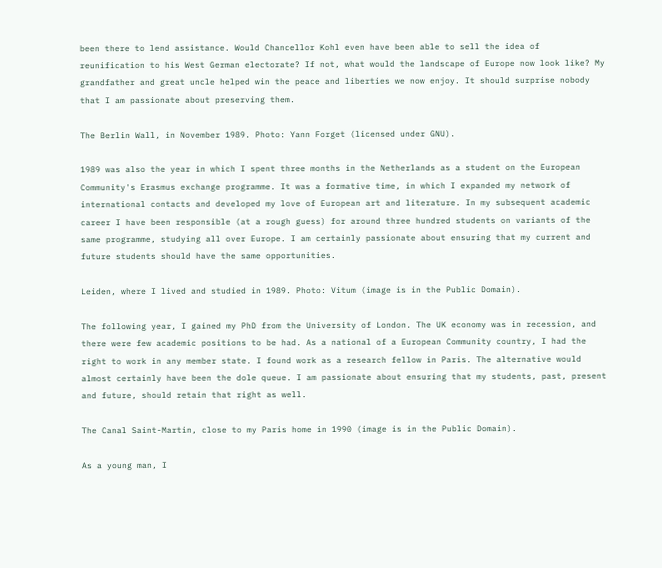been there to lend assistance. Would Chancellor Kohl even have been able to sell the idea of reunification to his West German electorate? If not, what would the landscape of Europe now look like? My grandfather and great uncle helped win the peace and liberties we now enjoy. It should surprise nobody that I am passionate about preserving them.

The Berlin Wall, in November 1989. Photo: Yann Forget (licensed under GNU).

1989 was also the year in which I spent three months in the Netherlands as a student on the European Community's Erasmus exchange programme. It was a formative time, in which I expanded my network of international contacts and developed my love of European art and literature. In my subsequent academic career I have been responsible (at a rough guess) for around three hundred students on variants of the same programme, studying all over Europe. I am certainly passionate about ensuring that my current and future students should have the same opportunities.

Leiden, where I lived and studied in 1989. Photo: Vitum (image is in the Public Domain).

The following year, I gained my PhD from the University of London. The UK economy was in recession, and there were few academic positions to be had. As a national of a European Community country, I had the right to work in any member state. I found work as a research fellow in Paris. The alternative would almost certainly have been the dole queue. I am passionate about ensuring that my students, past, present and future, should retain that right as well.

The Canal Saint-Martin, close to my Paris home in 1990 (image is in the Public Domain).

As a young man, I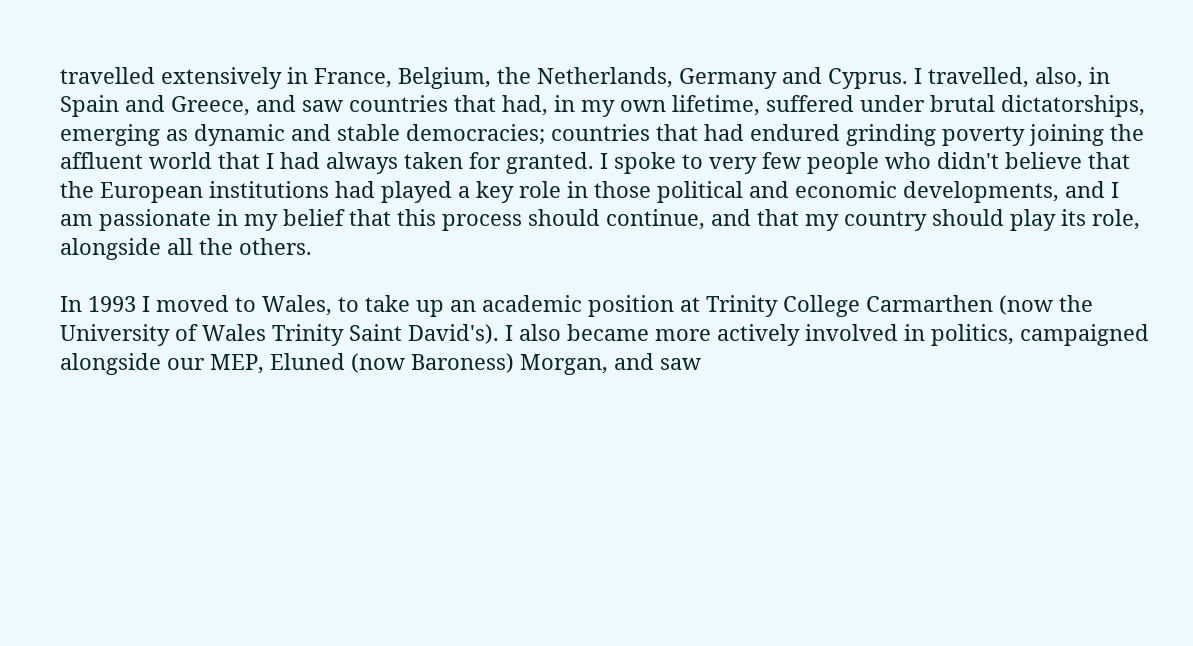travelled extensively in France, Belgium, the Netherlands, Germany and Cyprus. I travelled, also, in Spain and Greece, and saw countries that had, in my own lifetime, suffered under brutal dictatorships, emerging as dynamic and stable democracies; countries that had endured grinding poverty joining the affluent world that I had always taken for granted. I spoke to very few people who didn't believe that the European institutions had played a key role in those political and economic developments, and I am passionate in my belief that this process should continue, and that my country should play its role, alongside all the others.

In 1993 I moved to Wales, to take up an academic position at Trinity College Carmarthen (now the University of Wales Trinity Saint David's). I also became more actively involved in politics, campaigned alongside our MEP, Eluned (now Baroness) Morgan, and saw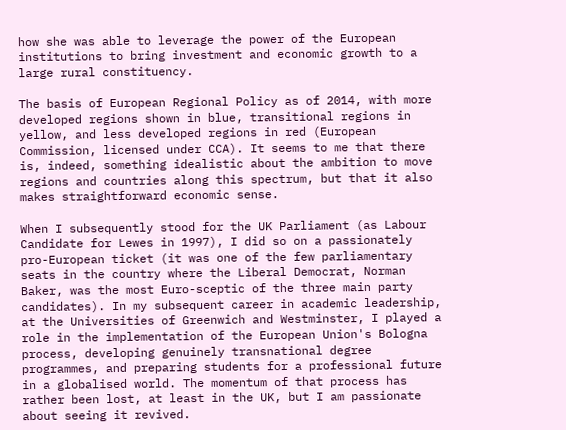how she was able to leverage the power of the European institutions to bring investment and economic growth to a large rural constituency.

The basis of European Regional Policy as of 2014, with more developed regions shown in blue, transitional regions in yellow, and less developed regions in red (European Commission, licensed under CCA). It seems to me that there is, indeed, something idealistic about the ambition to move regions and countries along this spectrum, but that it also makes straightforward economic sense.

When I subsequently stood for the UK Parliament (as Labour Candidate for Lewes in 1997), I did so on a passionately pro-European ticket (it was one of the few parliamentary seats in the country where the Liberal Democrat, Norman Baker, was the most Euro-sceptic of the three main party candidates). In my subsequent career in academic leadership, at the Universities of Greenwich and Westminster, I played a role in the implementation of the European Union's Bologna process, developing genuinely transnational degree programmes, and preparing students for a professional future in a globalised world. The momentum of that process has rather been lost, at least in the UK, but I am passionate about seeing it revived.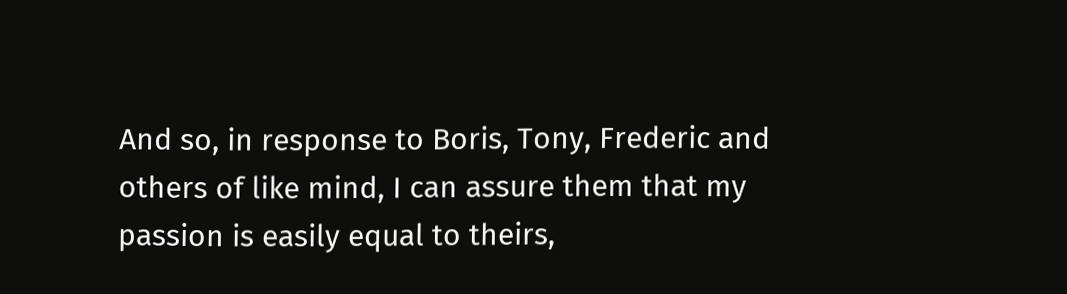And so, in response to Boris, Tony, Frederic and others of like mind, I can assure them that my passion is easily equal to theirs,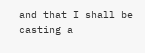and that I shall be casting a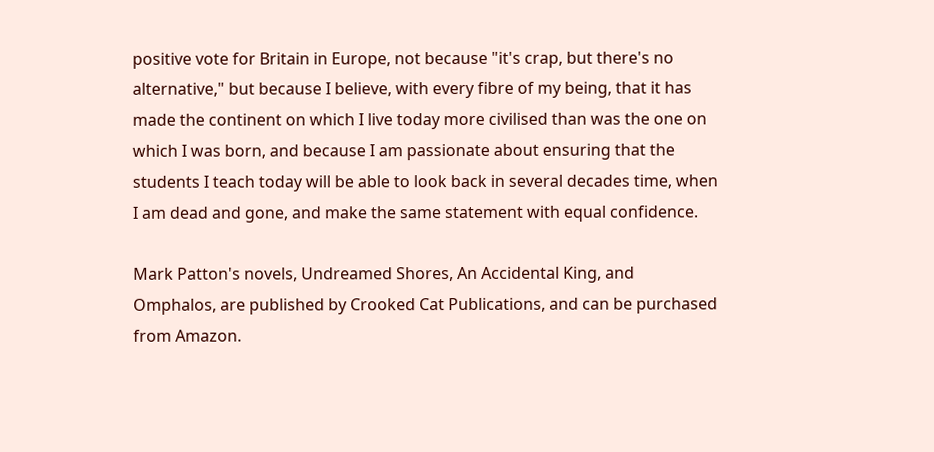positive vote for Britain in Europe, not because "it's crap, but there's no alternative," but because I believe, with every fibre of my being, that it has made the continent on which I live today more civilised than was the one on which I was born, and because I am passionate about ensuring that the students I teach today will be able to look back in several decades time, when I am dead and gone, and make the same statement with equal confidence.

Mark Patton's novels, Undreamed Shores, An Accidental King, and Omphalos, are published by Crooked Cat Publications, and can be purchased from Amazon.